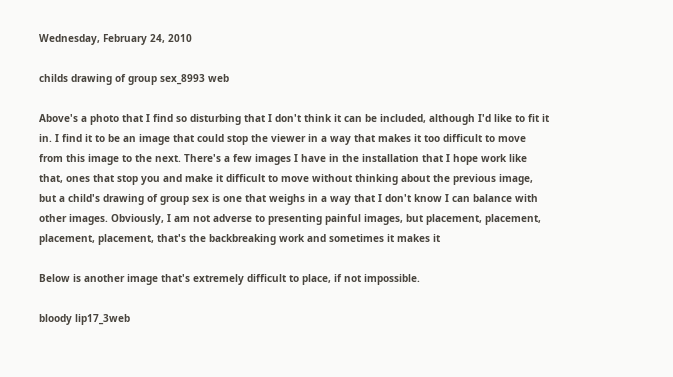Wednesday, February 24, 2010

childs drawing of group sex_8993 web

Above's a photo that I find so disturbing that I don't think it can be included, although I'd like to fit it in. I find it to be an image that could stop the viewer in a way that makes it too difficult to move from this image to the next. There's a few images I have in the installation that I hope work like that, ones that stop you and make it difficult to move without thinking about the previous image, but a child's drawing of group sex is one that weighs in a way that I don't know I can balance with other images. Obviously, I am not adverse to presenting painful images, but placement, placement, placement, placement, that's the backbreaking work and sometimes it makes it

Below is another image that's extremely difficult to place, if not impossible.

bloody lip17_3web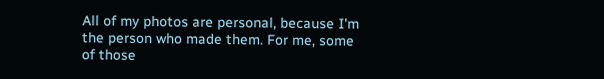All of my photos are personal, because I'm the person who made them. For me, some of those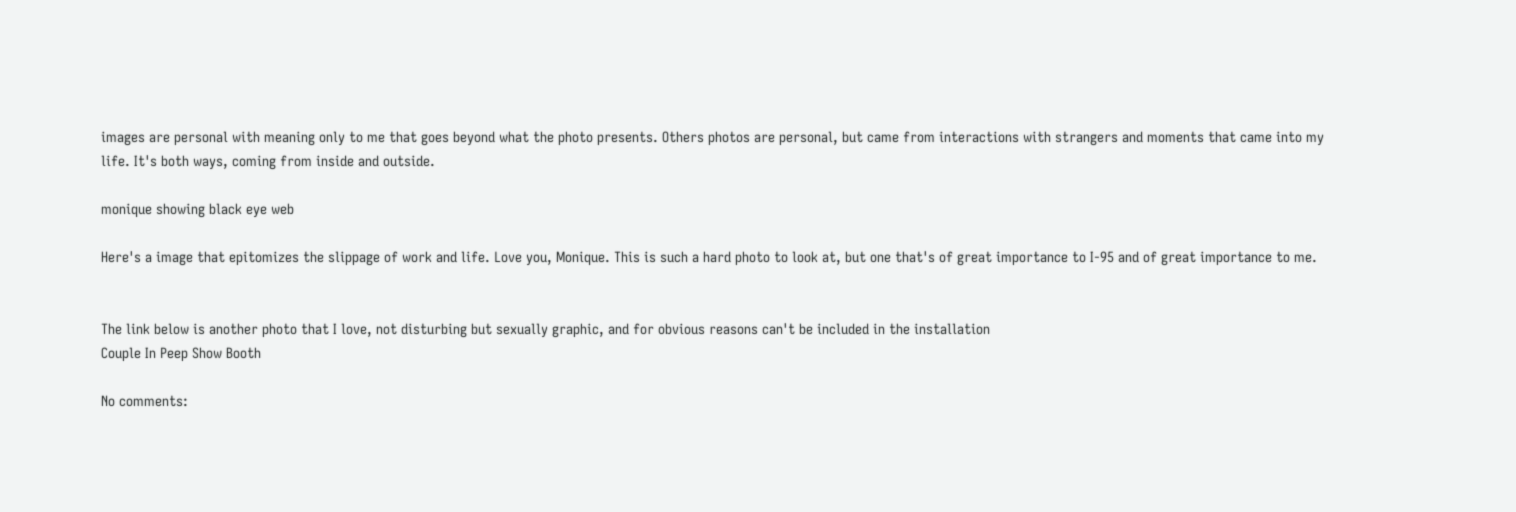images are personal with meaning only to me that goes beyond what the photo presents. Others photos are personal, but came from interactions with strangers and moments that came into my life. It's both ways, coming from inside and outside.

monique showing black eye web

Here's a image that epitomizes the slippage of work and life. Love you, Monique. This is such a hard photo to look at, but one that's of great importance to I-95 and of great importance to me.


The link below is another photo that I love, not disturbing but sexually graphic, and for obvious reasons can't be included in the installation
Couple In Peep Show Booth

No comments: